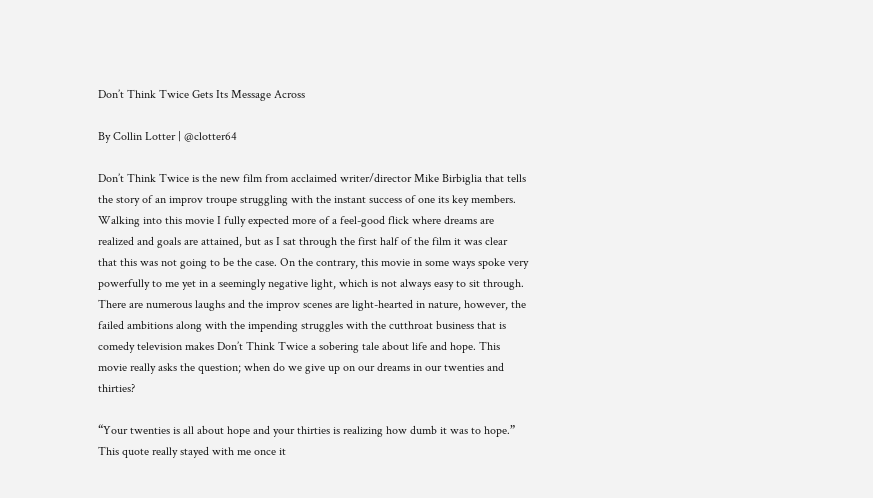Don’t Think Twice Gets Its Message Across

By Collin Lotter | @clotter64

Don’t Think Twice is the new film from acclaimed writer/director Mike Birbiglia that tells the story of an improv troupe struggling with the instant success of one its key members. Walking into this movie I fully expected more of a feel-good flick where dreams are realized and goals are attained, but as I sat through the first half of the film it was clear that this was not going to be the case. On the contrary, this movie in some ways spoke very powerfully to me yet in a seemingly negative light, which is not always easy to sit through. There are numerous laughs and the improv scenes are light-hearted in nature, however, the failed ambitions along with the impending struggles with the cutthroat business that is comedy television makes Don’t Think Twice a sobering tale about life and hope. This movie really asks the question; when do we give up on our dreams in our twenties and thirties?

“Your twenties is all about hope and your thirties is realizing how dumb it was to hope.” This quote really stayed with me once it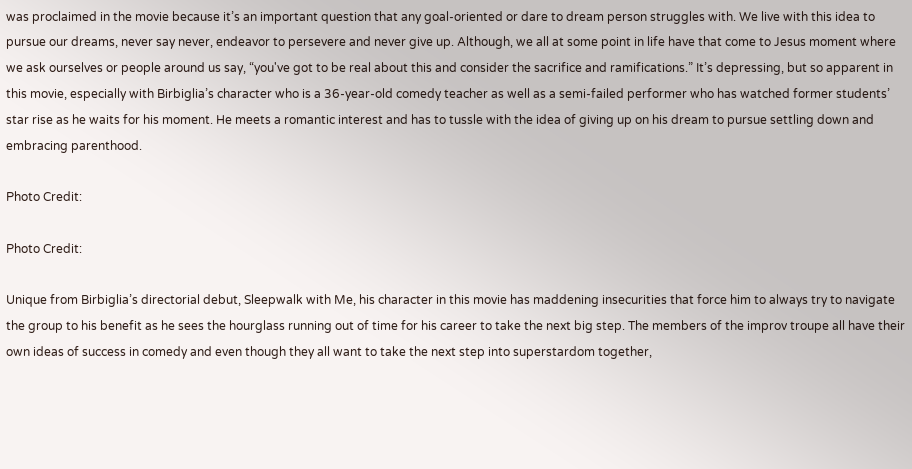was proclaimed in the movie because it’s an important question that any goal-oriented or dare to dream person struggles with. We live with this idea to pursue our dreams, never say never, endeavor to persevere and never give up. Although, we all at some point in life have that come to Jesus moment where we ask ourselves or people around us say, “you've got to be real about this and consider the sacrifice and ramifications.” It’s depressing, but so apparent in this movie, especially with Birbiglia’s character who is a 36-year-old comedy teacher as well as a semi-failed performer who has watched former students’ star rise as he waits for his moment. He meets a romantic interest and has to tussle with the idea of giving up on his dream to pursue settling down and embracing parenthood.

Photo Credit:

Photo Credit:

Unique from Birbiglia’s directorial debut, Sleepwalk with Me, his character in this movie has maddening insecurities that force him to always try to navigate the group to his benefit as he sees the hourglass running out of time for his career to take the next big step. The members of the improv troupe all have their own ideas of success in comedy and even though they all want to take the next step into superstardom together,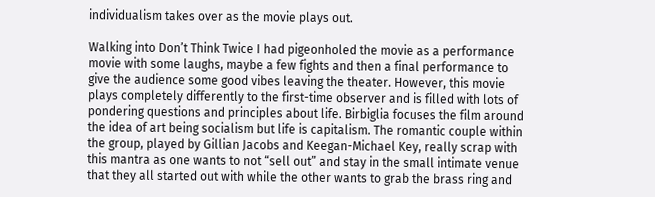individualism takes over as the movie plays out.

Walking into Don’t Think Twice I had pigeonholed the movie as a performance movie with some laughs, maybe a few fights and then a final performance to give the audience some good vibes leaving the theater. However, this movie plays completely differently to the first-time observer and is filled with lots of pondering questions and principles about life. Birbiglia focuses the film around the idea of art being socialism but life is capitalism. The romantic couple within the group, played by Gillian Jacobs and Keegan-Michael Key, really scrap with this mantra as one wants to not “sell out” and stay in the small intimate venue that they all started out with while the other wants to grab the brass ring and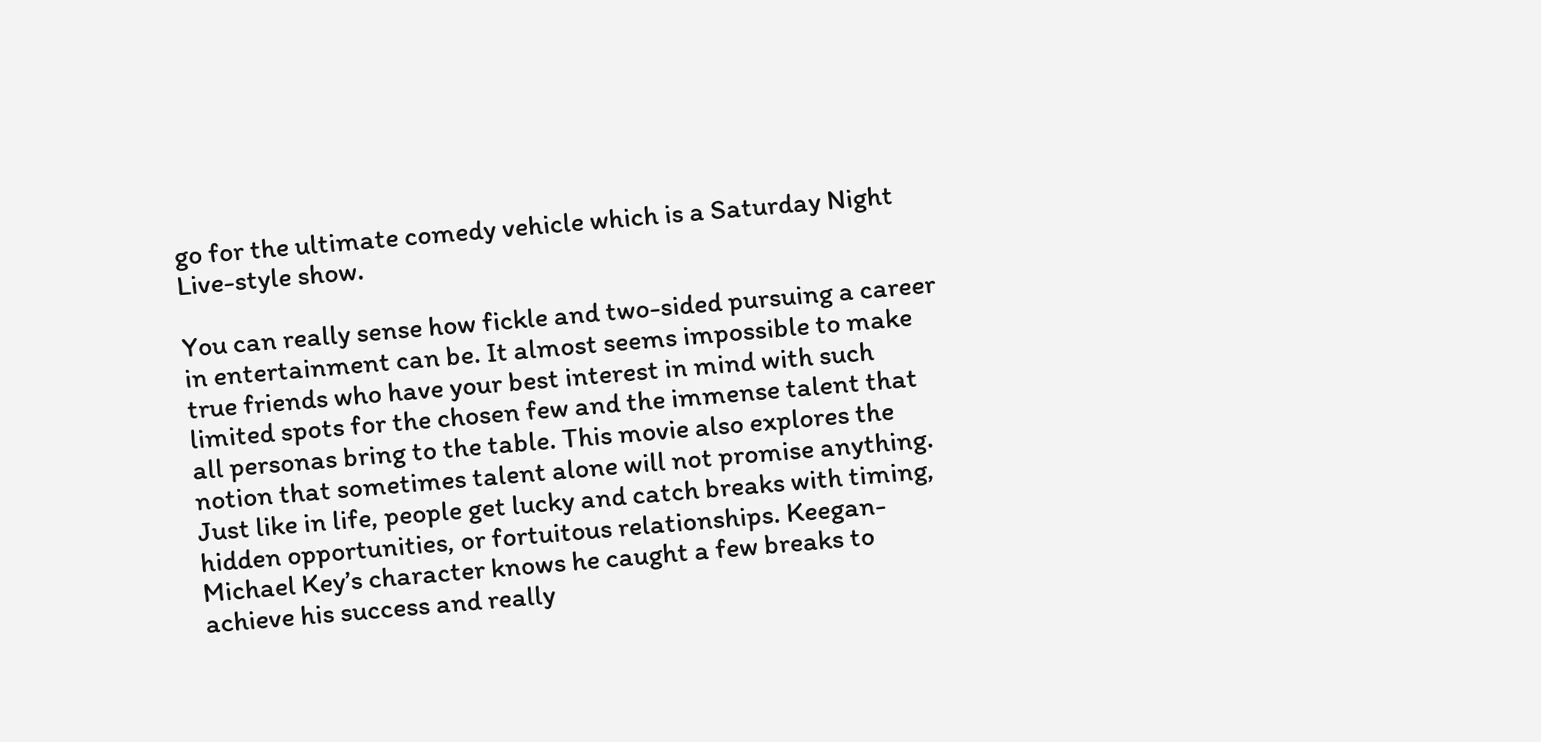go for the ultimate comedy vehicle which is a Saturday Night Live-style show.

You can really sense how fickle and two-sided pursuing a career in entertainment can be. It almost seems impossible to make true friends who have your best interest in mind with such limited spots for the chosen few and the immense talent that all personas bring to the table. This movie also explores the notion that sometimes talent alone will not promise anything. Just like in life, people get lucky and catch breaks with timing, hidden opportunities, or fortuitous relationships. Keegan-Michael Key’s character knows he caught a few breaks to achieve his success and really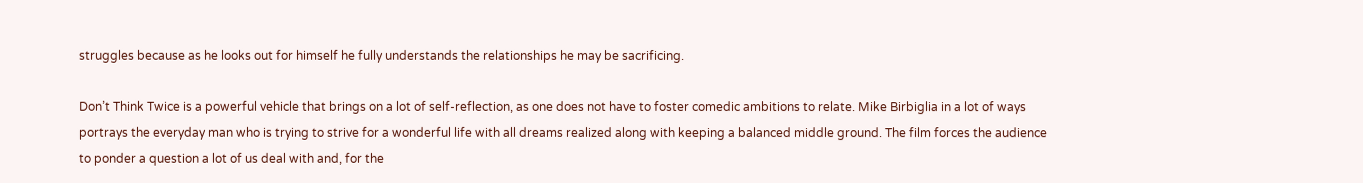struggles because as he looks out for himself he fully understands the relationships he may be sacrificing.

Don’t Think Twice is a powerful vehicle that brings on a lot of self-reflection, as one does not have to foster comedic ambitions to relate. Mike Birbiglia in a lot of ways portrays the everyday man who is trying to strive for a wonderful life with all dreams realized along with keeping a balanced middle ground. The film forces the audience to ponder a question a lot of us deal with and, for the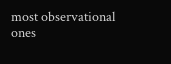most observational ones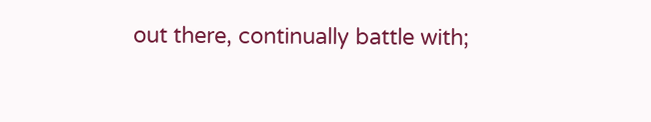out there, continually battle with;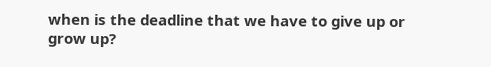when is the deadline that we have to give up or grow up?